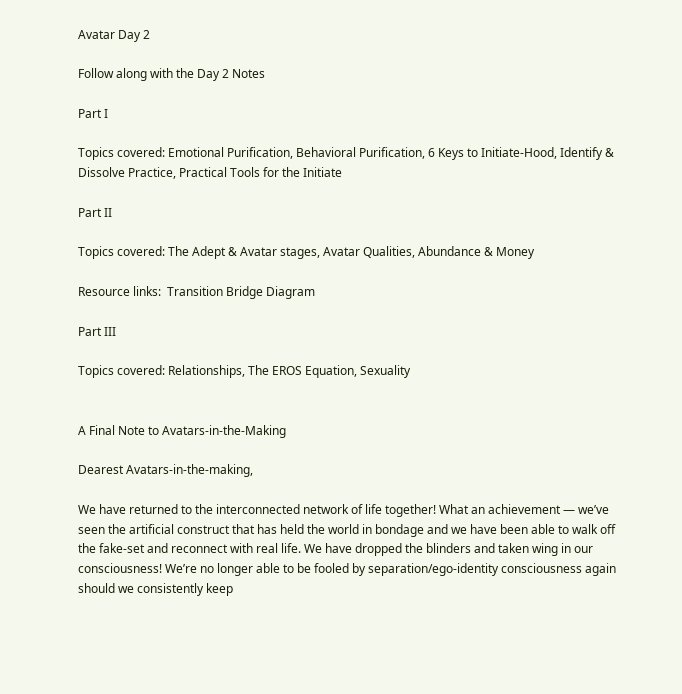Avatar Day 2

Follow along with the Day 2 Notes

Part I

Topics covered: Emotional Purification, Behavioral Purification, 6 Keys to Initiate-Hood, Identify & Dissolve Practice, Practical Tools for the Initiate

Part II

Topics covered: The Adept & Avatar stages, Avatar Qualities, Abundance & Money

Resource links:  Transition Bridge Diagram

Part III

Topics covered: Relationships, The EROS Equation, Sexuality


A Final Note to Avatars-in-the-Making

Dearest Avatars-in-the-making,

We have returned to the interconnected network of life together! What an achievement — we’ve seen the artificial construct that has held the world in bondage and we have been able to walk off the fake-set and reconnect with real life. We have dropped the blinders and taken wing in our consciousness! We’re no longer able to be fooled by separation/ego-identity consciousness again should we consistently keep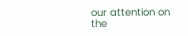our attention on the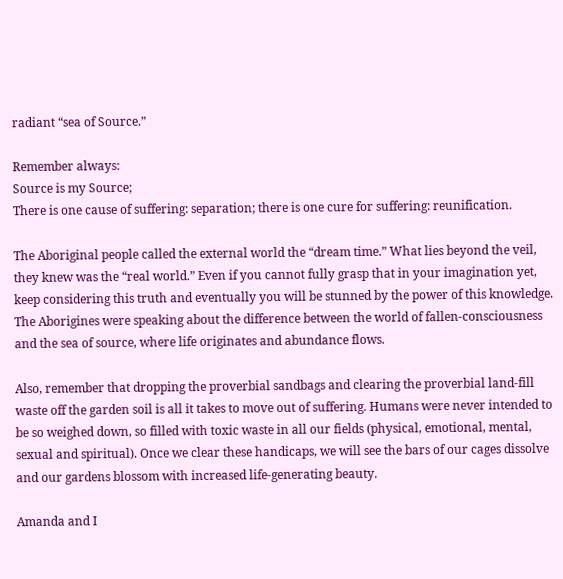radiant “sea of Source.”

Remember always:
Source is my Source;
There is one cause of suffering: separation; there is one cure for suffering: reunification.

The Aboriginal people called the external world the “dream time.” What lies beyond the veil, they knew was the “real world.” Even if you cannot fully grasp that in your imagination yet, keep considering this truth and eventually you will be stunned by the power of this knowledge. The Aborigines were speaking about the difference between the world of fallen-consciousness and the sea of source, where life originates and abundance flows.

Also, remember that dropping the proverbial sandbags and clearing the proverbial land-fill waste off the garden soil is all it takes to move out of suffering. Humans were never intended to be so weighed down, so filled with toxic waste in all our fields (physical, emotional, mental, sexual and spiritual). Once we clear these handicaps, we will see the bars of our cages dissolve and our gardens blossom with increased life-generating beauty.

Amanda and I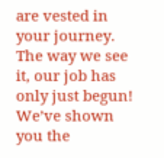are vested in your journey. The way we see it, our job has only just begun! We’ve shown you the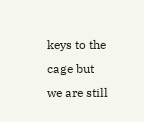keys to the cage but we are still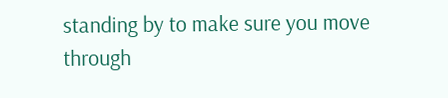standing by to make sure you move through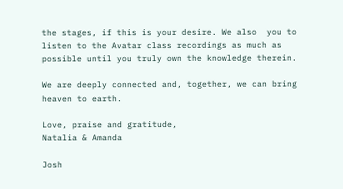the stages, if this is your desire. We also  you to listen to the Avatar class recordings as much as possible until you truly own the knowledge therein.

We are deeply connected and, together, we can bring heaven to earth.

Love, praise and gratitude,
Natalia & Amanda

Josh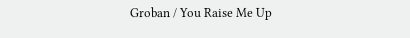Groban / You Raise Me Up